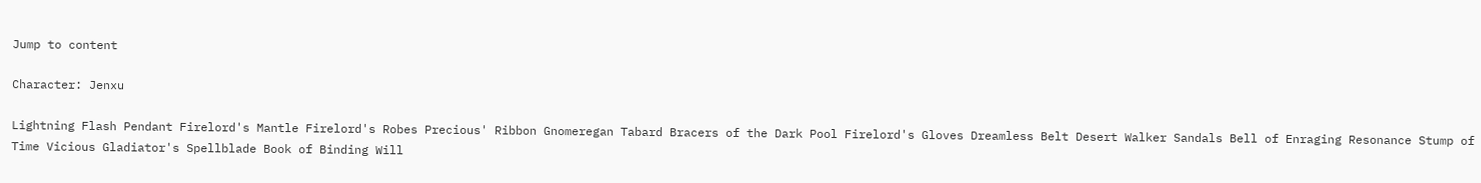Jump to content

Character: Jenxu

Lightning Flash Pendant Firelord's Mantle Firelord's Robes Precious' Ribbon Gnomeregan Tabard Bracers of the Dark Pool Firelord's Gloves Dreamless Belt Desert Walker Sandals Bell of Enraging Resonance Stump of Time Vicious Gladiator's Spellblade Book of Binding Will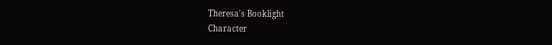Theresa's Booklight
Character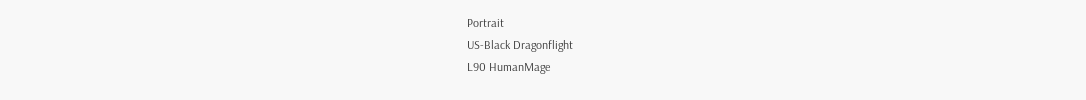Portrait
US-Black Dragonflight
L90 HumanMage